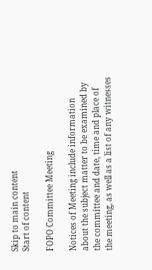Skip to main content
Start of content

FOPO Committee Meeting

Notices of Meeting include information about the subject matter to be examined by the committee and date, time and place of the meeting, as well as a list of any witnesses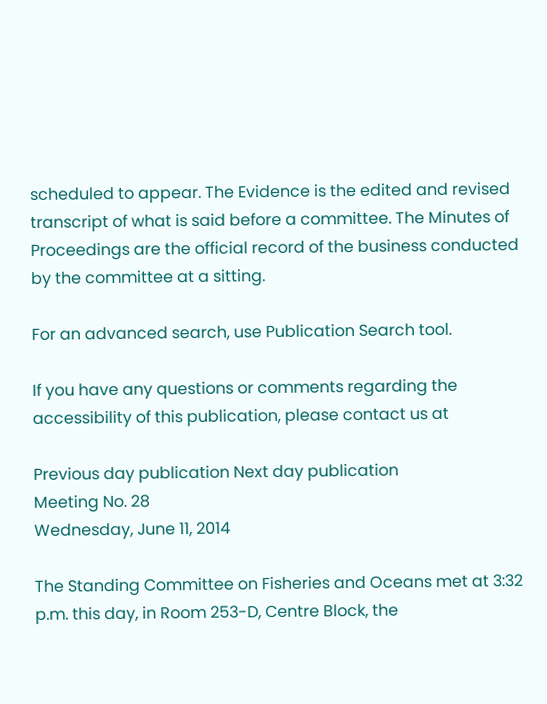scheduled to appear. The Evidence is the edited and revised transcript of what is said before a committee. The Minutes of Proceedings are the official record of the business conducted by the committee at a sitting.

For an advanced search, use Publication Search tool.

If you have any questions or comments regarding the accessibility of this publication, please contact us at

Previous day publication Next day publication
Meeting No. 28
Wednesday, June 11, 2014

The Standing Committee on Fisheries and Oceans met at 3:32 p.m. this day, in Room 253-D, Centre Block, the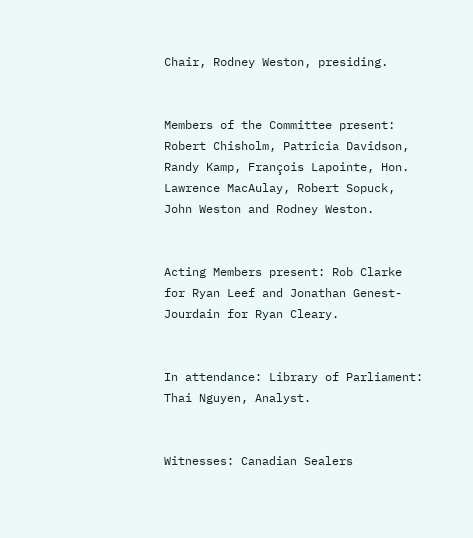Chair, Rodney Weston, presiding.


Members of the Committee present: Robert Chisholm, Patricia Davidson, Randy Kamp, François Lapointe, Hon. Lawrence MacAulay, Robert Sopuck, John Weston and Rodney Weston.


Acting Members present: Rob Clarke for Ryan Leef and Jonathan Genest-Jourdain for Ryan Cleary.


In attendance: Library of Parliament: Thai Nguyen, Analyst.


Witnesses: Canadian Sealers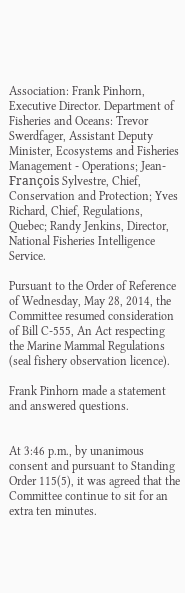Association: Frank Pinhorn, Executive Director. Department of Fisheries and Oceans: Trevor Swerdfager, Assistant Deputy Minister, Ecosystems and Fisheries Management - Operations; Jean-François Sylvestre, Chief, Conservation and Protection; Yves Richard, Chief, Regulations, Quebec; Randy Jenkins, Director, National Fisheries Intelligence Service.

Pursuant to the Order of Reference of Wednesday, May 28, 2014, the Committee resumed consideration of Bill C-555, An Act respecting the Marine Mammal Regulations (seal fishery observation licence).

Frank Pinhorn made a statement and answered questions.


At 3:46 p.m., by unanimous consent and pursuant to Standing Order 115(5), it was agreed that the Committee continue to sit for an extra ten minutes.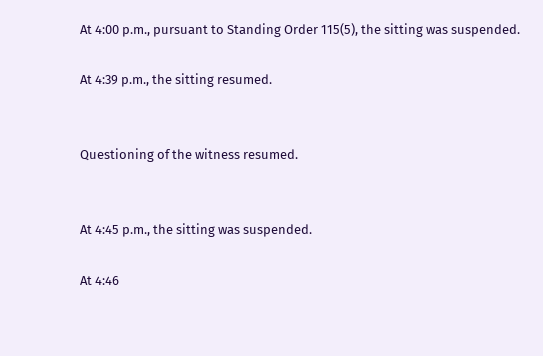At 4:00 p.m., pursuant to Standing Order 115(5), the sitting was suspended.

At 4:39 p.m., the sitting resumed.


Questioning of the witness resumed.


At 4:45 p.m., the sitting was suspended.

At 4:46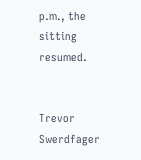p.m., the sitting resumed.


Trevor Swerdfager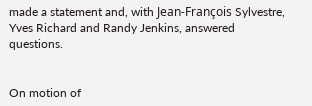made a statement and, with Jean-François Sylvestre, Yves Richard and Randy Jenkins, answered questions.


On motion of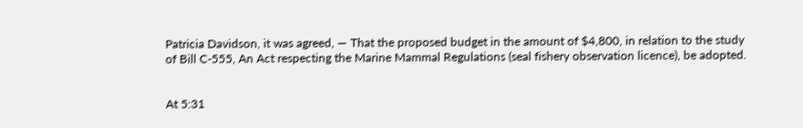Patricia Davidson, it was agreed, — That the proposed budget in the amount of $4,800, in relation to the study of Bill C-555, An Act respecting the Marine Mammal Regulations (seal fishery observation licence), be adopted.


At 5:31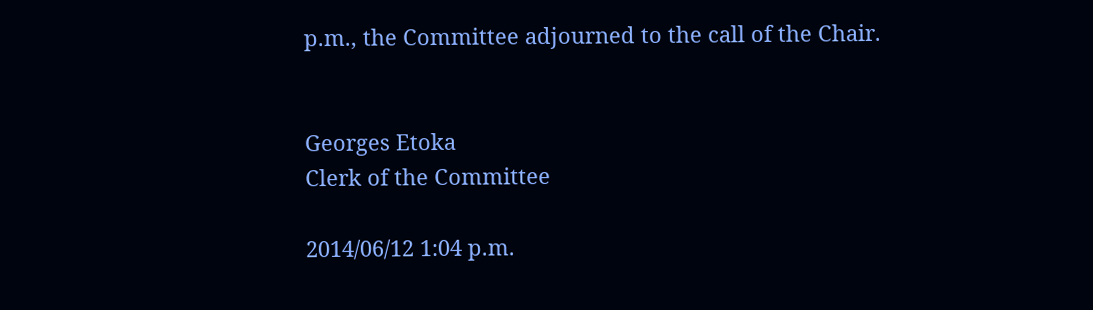p.m., the Committee adjourned to the call of the Chair.


Georges Etoka
Clerk of the Committee

2014/06/12 1:04 p.m.